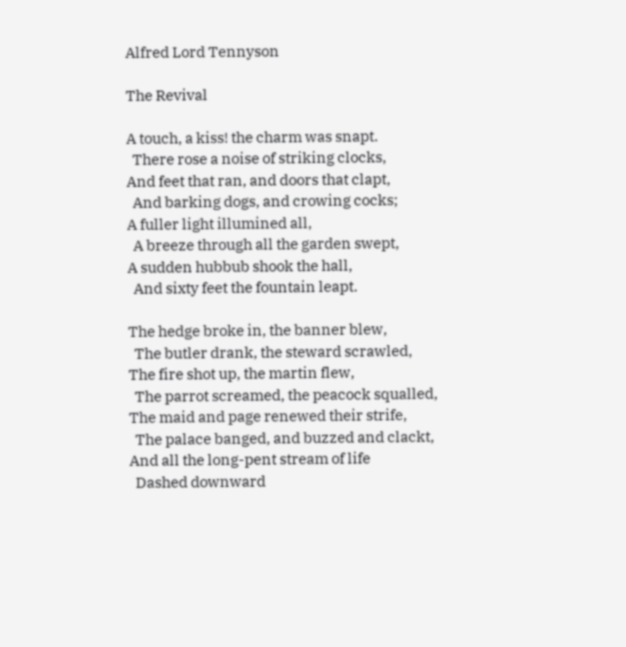Alfred Lord Tennyson

The Revival

A touch, a kiss! the charm was snapt.
  There rose a noise of striking clocks,
And feet that ran, and doors that clapt,
  And barking dogs, and crowing cocks;
A fuller light illumined all,
  A breeze through all the garden swept,
A sudden hubbub shook the hall,
  And sixty feet the fountain leapt.

The hedge broke in, the banner blew,
  The butler drank, the steward scrawled,
The fire shot up, the martin flew,
  The parrot screamed, the peacock squalled,
The maid and page renewed their strife,
  The palace banged, and buzzed and clackt,
And all the long-pent stream of life
  Dashed downward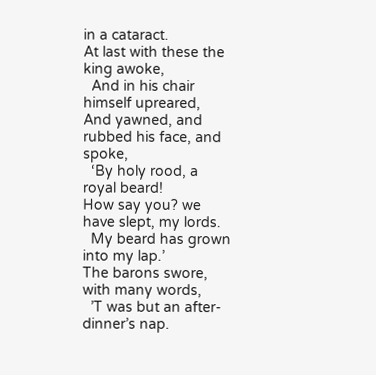in a cataract.
At last with these the king awoke,
  And in his chair himself upreared,
And yawned, and rubbed his face, and spoke,
  ‘By holy rood, a royal beard!
How say you? we have slept, my lords.
  My beard has grown into my lap.’
The barons swore, with many words,
  ’T was but an after-dinner’s nap.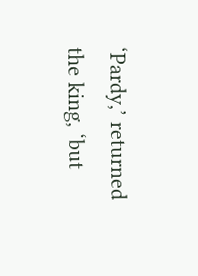‘Pardy,’ returned the king, ‘but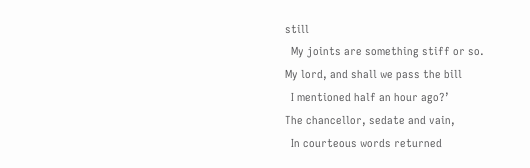still
  My joints are something stiff or so.
My lord, and shall we pass the bill
  I mentioned half an hour ago?’
The chancellor, sedate and vain,
  In courteous words returned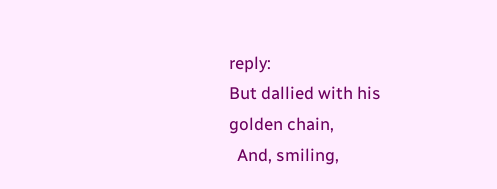reply:
But dallied with his golden chain,
  And, smiling,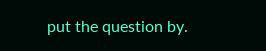put the question by.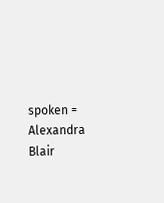spoken = Alexandra Blair